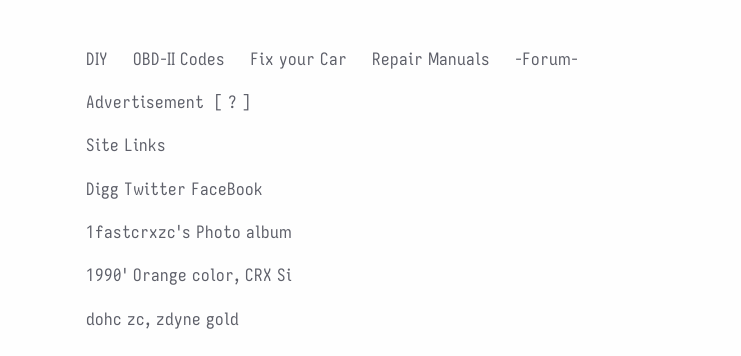DIY     OBD-II Codes     Fix your Car     Repair Manuals     -Forum-

Advertisement  [ ? ]

Site Links

Digg Twitter FaceBook

1fastcrxzc's Photo album

1990' Orange color, CRX Si

dohc zc, zdyne gold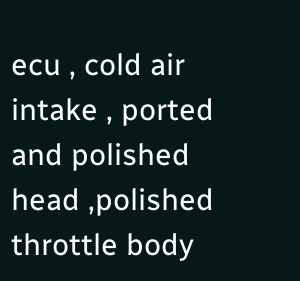ecu , cold air intake , ported and polished head ,polished throttle body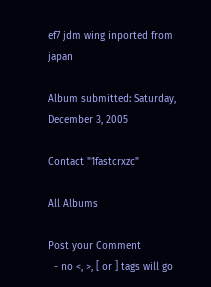ef7 jdm wing inported from japan

Album submitted: Saturday, December 3, 2005

Contact "1fastcrxzc"

All Albums

Post your Comment
  - no <, >, [ or ] tags will go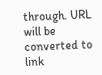through. URL will be converted to link